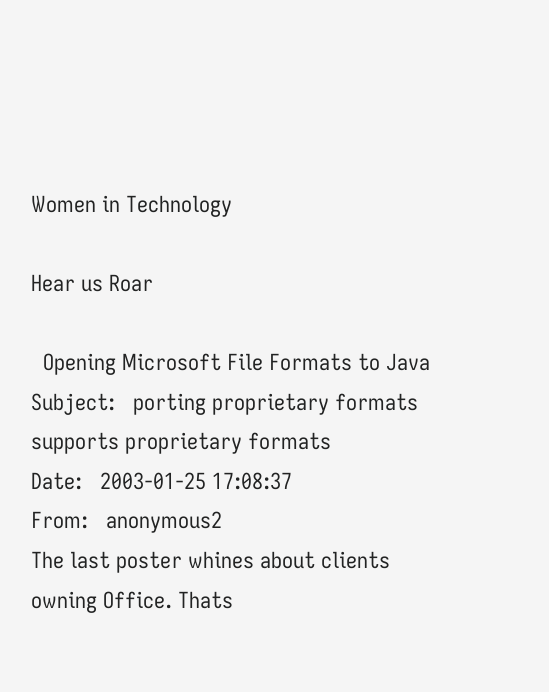Women in Technology

Hear us Roar

  Opening Microsoft File Formats to Java
Subject:   porting proprietary formats supports proprietary formats
Date:   2003-01-25 17:08:37
From:   anonymous2
The last poster whines about clients owning Office. Thats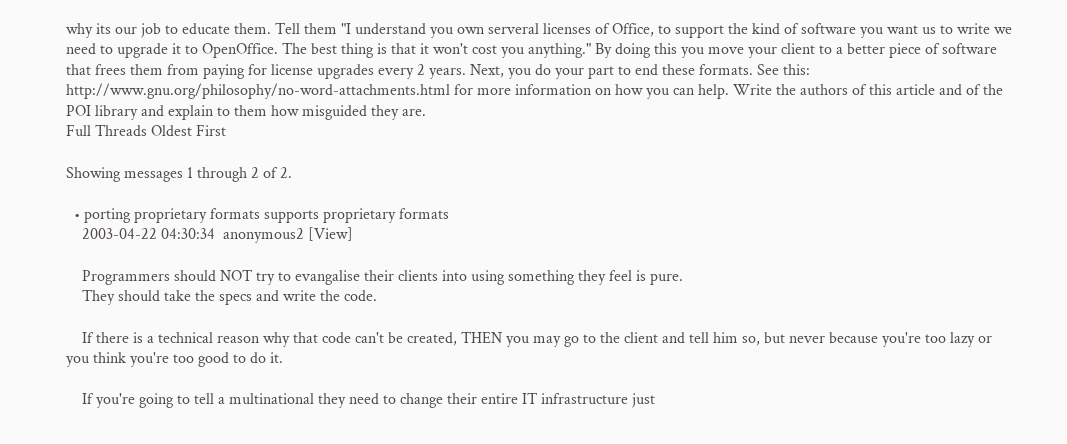why its our job to educate them. Tell them "I understand you own serveral licenses of Office, to support the kind of software you want us to write we need to upgrade it to OpenOffice. The best thing is that it won't cost you anything." By doing this you move your client to a better piece of software that frees them from paying for license upgrades every 2 years. Next, you do your part to end these formats. See this: http://www.gnu.org/philosophy/no-word-attachments.html for more information on how you can help. Write the authors of this article and of the POI library and explain to them how misguided they are.
Full Threads Oldest First

Showing messages 1 through 2 of 2.

  • porting proprietary formats supports proprietary formats
    2003-04-22 04:30:34  anonymous2 [View]

    Programmers should NOT try to evangalise their clients into using something they feel is pure.
    They should take the specs and write the code.

    If there is a technical reason why that code can't be created, THEN you may go to the client and tell him so, but never because you're too lazy or you think you're too good to do it.

    If you're going to tell a multinational they need to change their entire IT infrastructure just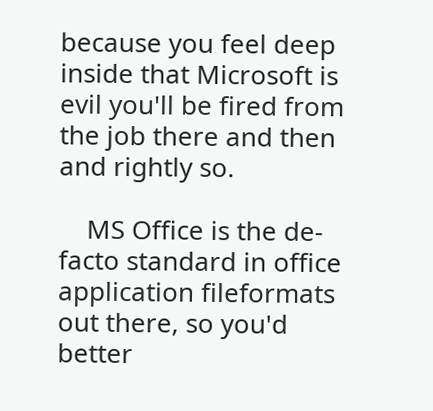because you feel deep inside that Microsoft is evil you'll be fired from the job there and then and rightly so.

    MS Office is the de-facto standard in office application fileformats out there, so you'd better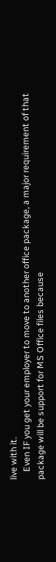live with it.
    Even IF you get your employer to move to another office package, a major requirement of that package will be support for MS Office files because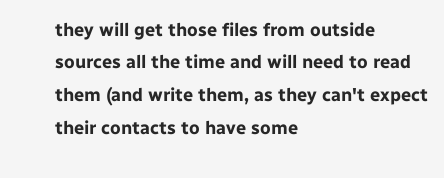they will get those files from outside sources all the time and will need to read them (and write them, as they can't expect their contacts to have some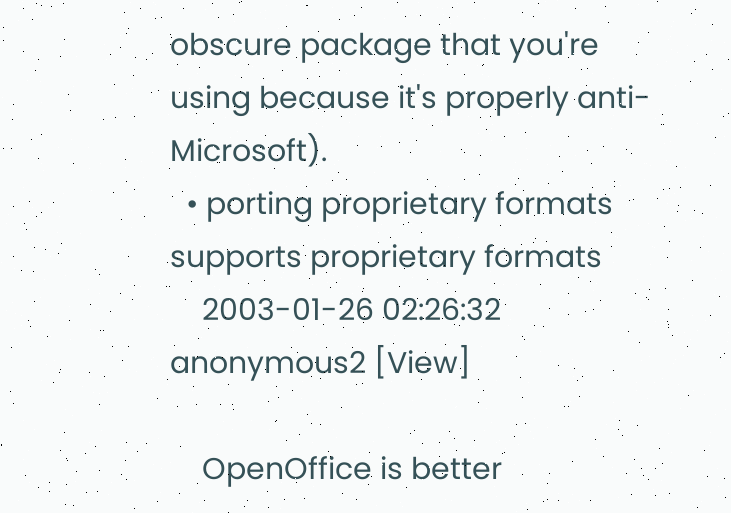obscure package that you're using because it's properly anti-Microsoft).
  • porting proprietary formats supports proprietary formats
    2003-01-26 02:26:32  anonymous2 [View]

    OpenOffice is better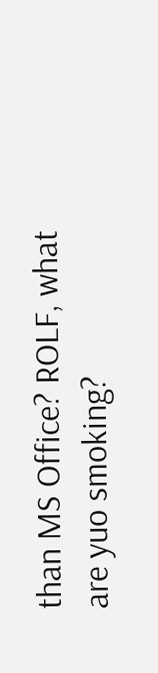than MS Office? ROLF, what are yuo smoking?